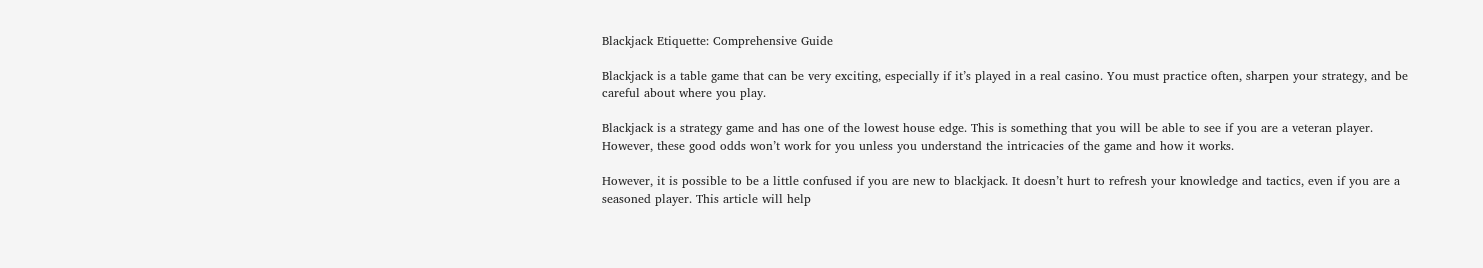Blackjack Etiquette: Comprehensive Guide

Blackjack is a table game that can be very exciting, especially if it’s played in a real casino. You must practice often, sharpen your strategy, and be careful about where you play.

Blackjack is a strategy game and has one of the lowest house edge. This is something that you will be able to see if you are a veteran player. However, these good odds won’t work for you unless you understand the intricacies of the game and how it works.

However, it is possible to be a little confused if you are new to blackjack. It doesn’t hurt to refresh your knowledge and tactics, even if you are a seasoned player. This article will help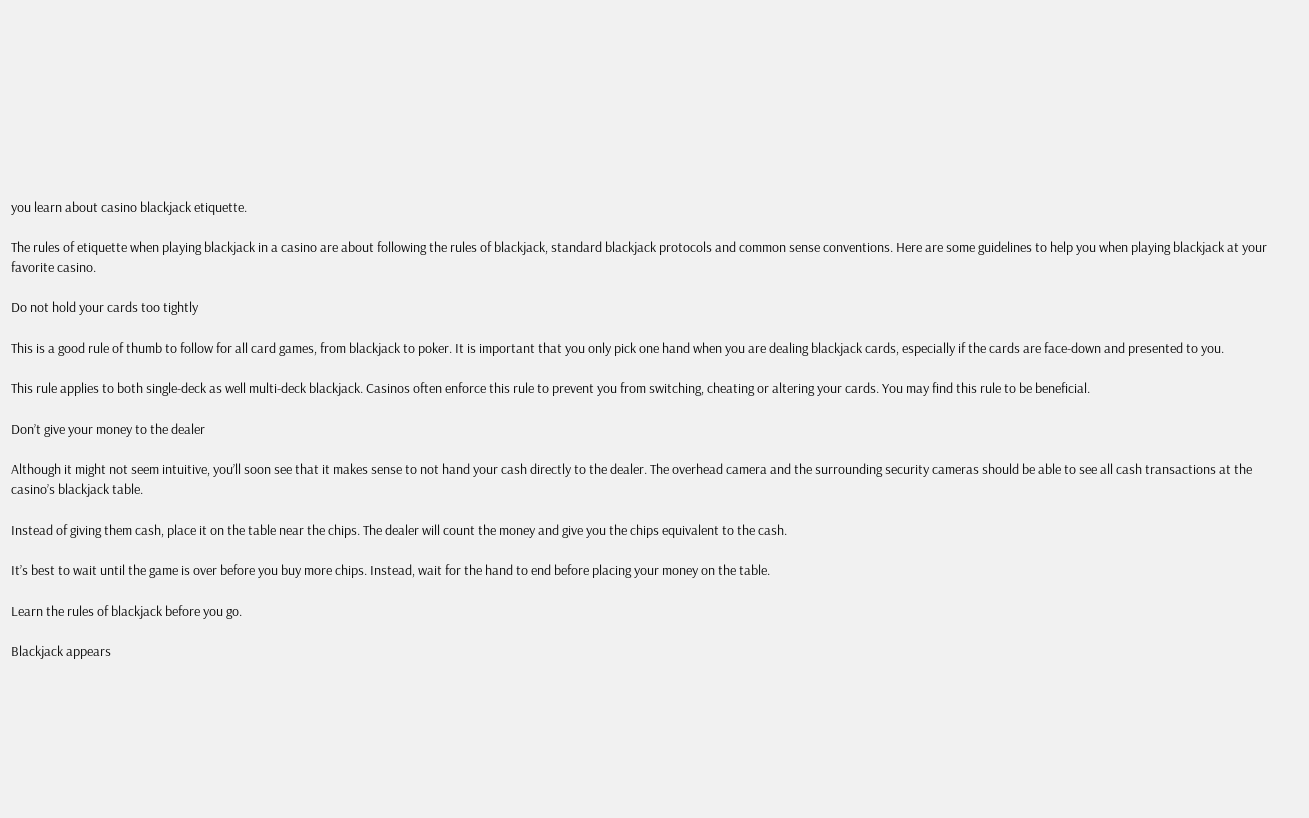you learn about casino blackjack etiquette.

The rules of etiquette when playing blackjack in a casino are about following the rules of blackjack, standard blackjack protocols and common sense conventions. Here are some guidelines to help you when playing blackjack at your favorite casino.

Do not hold your cards too tightly

This is a good rule of thumb to follow for all card games, from blackjack to poker. It is important that you only pick one hand when you are dealing blackjack cards, especially if the cards are face-down and presented to you.

This rule applies to both single-deck as well multi-deck blackjack. Casinos often enforce this rule to prevent you from switching, cheating or altering your cards. You may find this rule to be beneficial.

Don’t give your money to the dealer

Although it might not seem intuitive, you’ll soon see that it makes sense to not hand your cash directly to the dealer. The overhead camera and the surrounding security cameras should be able to see all cash transactions at the casino’s blackjack table.

Instead of giving them cash, place it on the table near the chips. The dealer will count the money and give you the chips equivalent to the cash.

It’s best to wait until the game is over before you buy more chips. Instead, wait for the hand to end before placing your money on the table.

Learn the rules of blackjack before you go.

Blackjack appears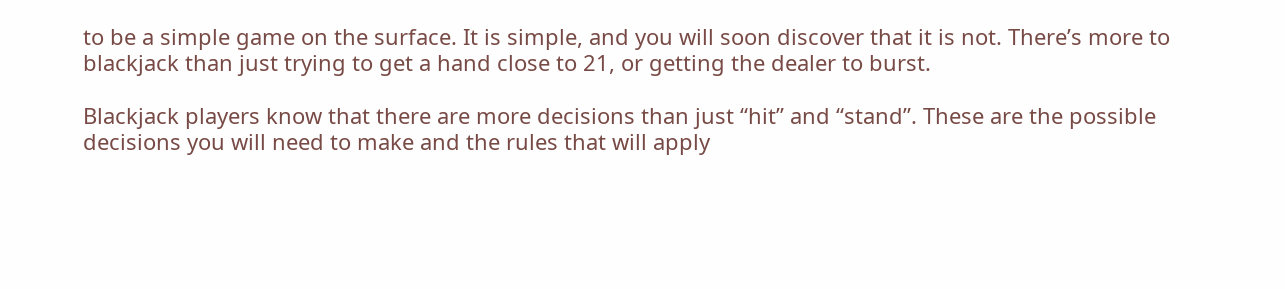to be a simple game on the surface. It is simple, and you will soon discover that it is not. There’s more to blackjack than just trying to get a hand close to 21, or getting the dealer to burst.

Blackjack players know that there are more decisions than just “hit” and “stand”. These are the possible decisions you will need to make and the rules that will apply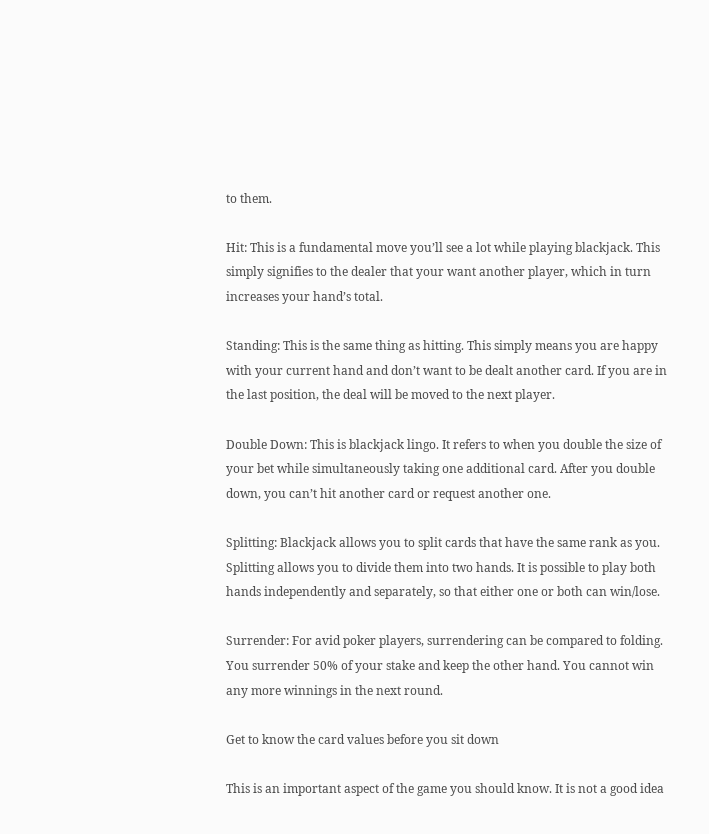to them.

Hit: This is a fundamental move you’ll see a lot while playing blackjack. This simply signifies to the dealer that your want another player, which in turn increases your hand’s total.

Standing: This is the same thing as hitting. This simply means you are happy with your current hand and don’t want to be dealt another card. If you are in the last position, the deal will be moved to the next player.

Double Down: This is blackjack lingo. It refers to when you double the size of your bet while simultaneously taking one additional card. After you double down, you can’t hit another card or request another one.

Splitting: Blackjack allows you to split cards that have the same rank as you. Splitting allows you to divide them into two hands. It is possible to play both hands independently and separately, so that either one or both can win/lose.

Surrender: For avid poker players, surrendering can be compared to folding. You surrender 50% of your stake and keep the other hand. You cannot win any more winnings in the next round.

Get to know the card values before you sit down

This is an important aspect of the game you should know. It is not a good idea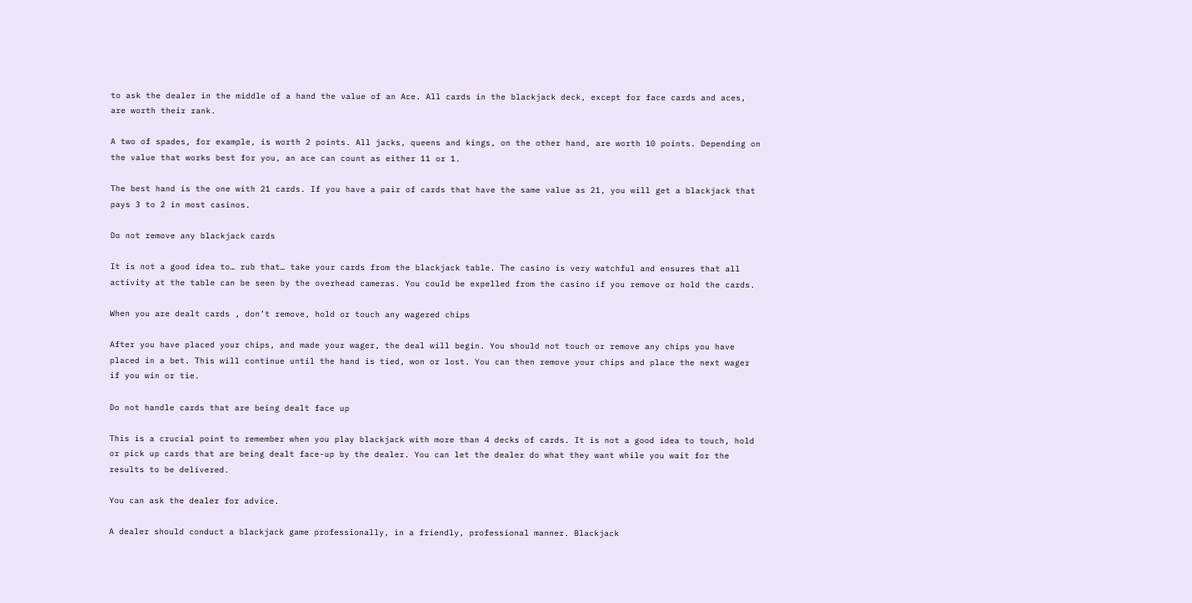to ask the dealer in the middle of a hand the value of an Ace. All cards in the blackjack deck, except for face cards and aces, are worth their rank.

A two of spades, for example, is worth 2 points. All jacks, queens and kings, on the other hand, are worth 10 points. Depending on the value that works best for you, an ace can count as either 11 or 1.

The best hand is the one with 21 cards. If you have a pair of cards that have the same value as 21, you will get a blackjack that pays 3 to 2 in most casinos.

Do not remove any blackjack cards

It is not a good idea to… rub that… take your cards from the blackjack table. The casino is very watchful and ensures that all activity at the table can be seen by the overhead cameras. You could be expelled from the casino if you remove or hold the cards.

When you are dealt cards , don’t remove, hold or touch any wagered chips

After you have placed your chips, and made your wager, the deal will begin. You should not touch or remove any chips you have placed in a bet. This will continue until the hand is tied, won or lost. You can then remove your chips and place the next wager if you win or tie.

Do not handle cards that are being dealt face up

This is a crucial point to remember when you play blackjack with more than 4 decks of cards. It is not a good idea to touch, hold or pick up cards that are being dealt face-up by the dealer. You can let the dealer do what they want while you wait for the results to be delivered.

You can ask the dealer for advice.

A dealer should conduct a blackjack game professionally, in a friendly, professional manner. Blackjack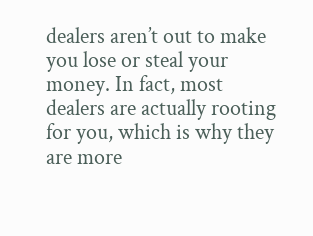dealers aren’t out to make you lose or steal your money. In fact, most dealers are actually rooting for you, which is why they are more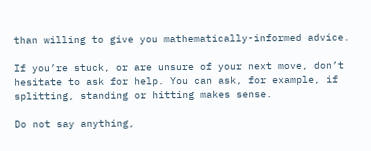than willing to give you mathematically-informed advice.

If you’re stuck, or are unsure of your next move, don’t hesitate to ask for help. You can ask, for example, if splitting, standing or hitting makes sense.

Do not say anything,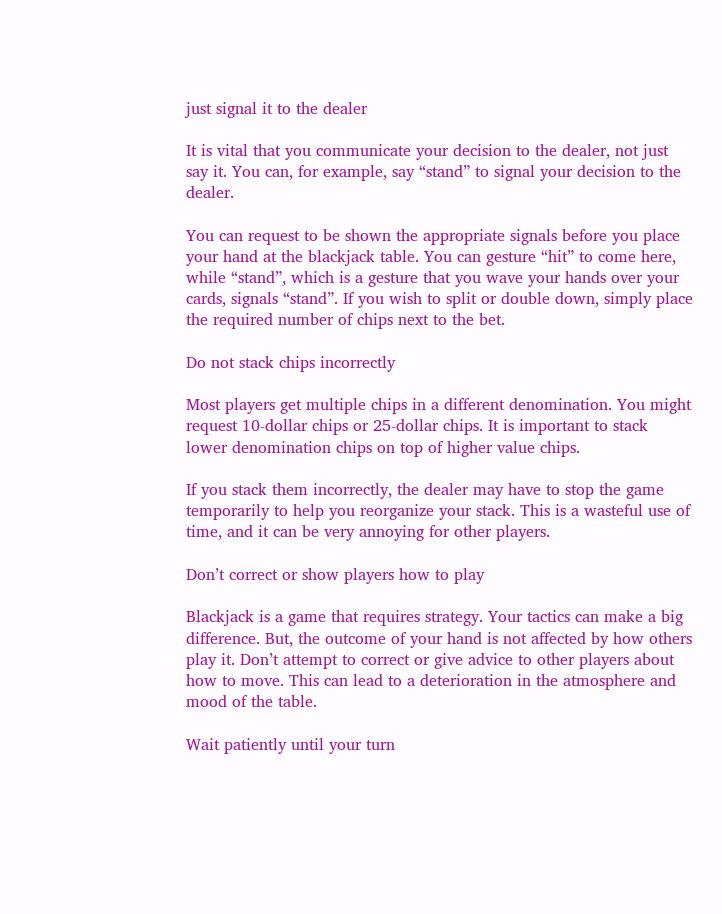just signal it to the dealer

It is vital that you communicate your decision to the dealer, not just say it. You can, for example, say “stand” to signal your decision to the dealer.

You can request to be shown the appropriate signals before you place your hand at the blackjack table. You can gesture “hit” to come here, while “stand”, which is a gesture that you wave your hands over your cards, signals “stand”. If you wish to split or double down, simply place the required number of chips next to the bet.

Do not stack chips incorrectly

Most players get multiple chips in a different denomination. You might request 10-dollar chips or 25-dollar chips. It is important to stack lower denomination chips on top of higher value chips.

If you stack them incorrectly, the dealer may have to stop the game temporarily to help you reorganize your stack. This is a wasteful use of time, and it can be very annoying for other players.

Don’t correct or show players how to play

Blackjack is a game that requires strategy. Your tactics can make a big difference. But, the outcome of your hand is not affected by how others play it. Don’t attempt to correct or give advice to other players about how to move. This can lead to a deterioration in the atmosphere and mood of the table.

Wait patiently until your turn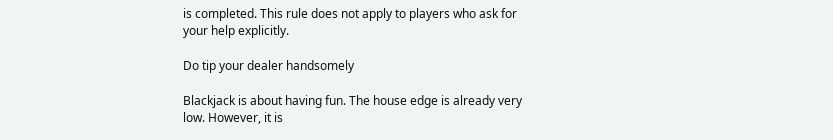is completed. This rule does not apply to players who ask for your help explicitly.

Do tip your dealer handsomely

Blackjack is about having fun. The house edge is already very low. However, it is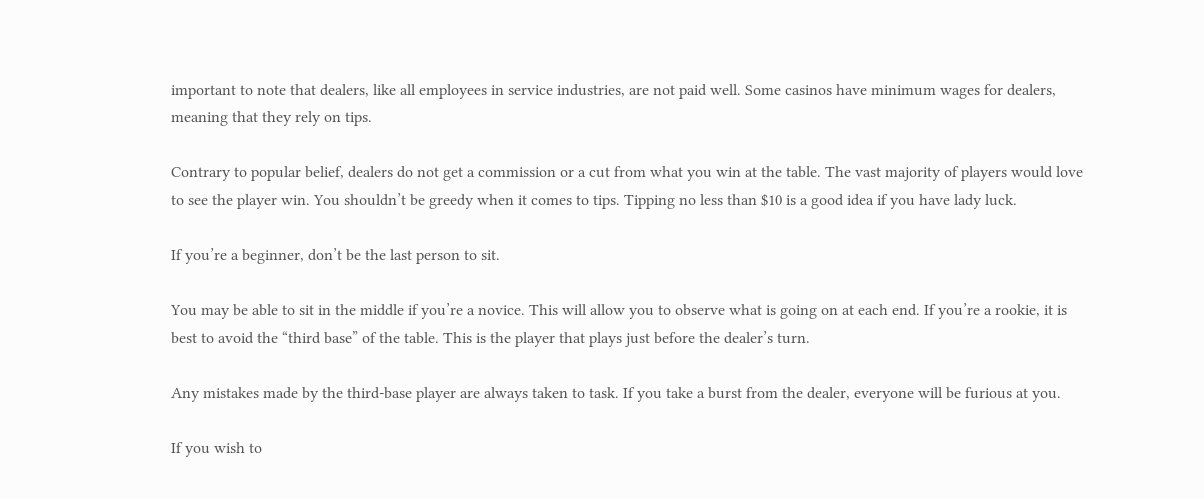important to note that dealers, like all employees in service industries, are not paid well. Some casinos have minimum wages for dealers, meaning that they rely on tips.

Contrary to popular belief, dealers do not get a commission or a cut from what you win at the table. The vast majority of players would love to see the player win. You shouldn’t be greedy when it comes to tips. Tipping no less than $10 is a good idea if you have lady luck.

If you’re a beginner, don’t be the last person to sit.

You may be able to sit in the middle if you’re a novice. This will allow you to observe what is going on at each end. If you’re a rookie, it is best to avoid the “third base” of the table. This is the player that plays just before the dealer’s turn.

Any mistakes made by the third-base player are always taken to task. If you take a burst from the dealer, everyone will be furious at you.

If you wish to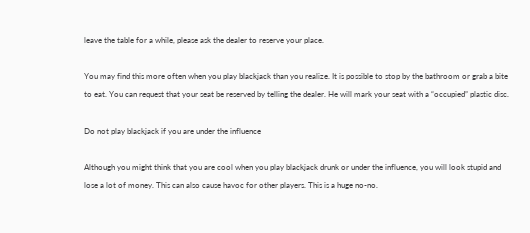leave the table for a while, please ask the dealer to reserve your place.

You may find this more often when you play blackjack than you realize. It is possible to stop by the bathroom or grab a bite to eat. You can request that your seat be reserved by telling the dealer. He will mark your seat with a “occupied” plastic disc.

Do not play blackjack if you are under the influence

Although you might think that you are cool when you play blackjack drunk or under the influence, you will look stupid and lose a lot of money. This can also cause havoc for other players. This is a huge no-no.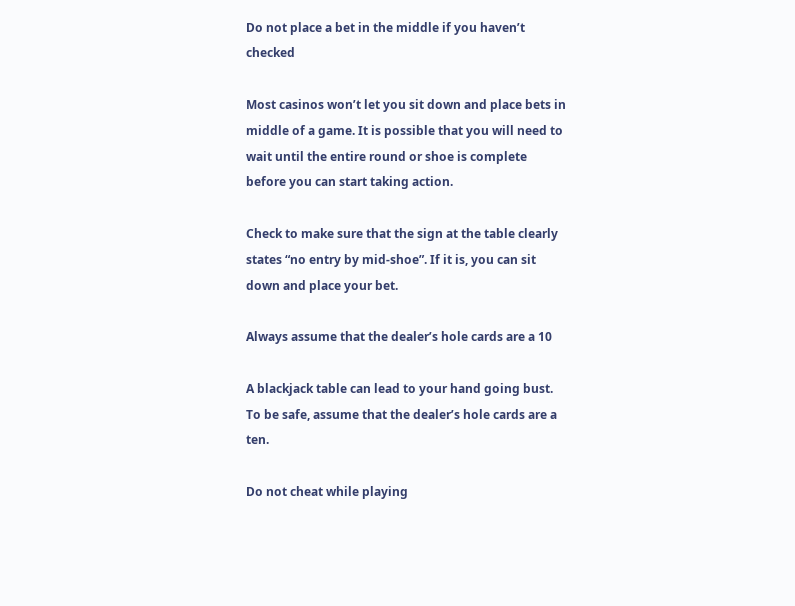Do not place a bet in the middle if you haven’t checked

Most casinos won’t let you sit down and place bets in middle of a game. It is possible that you will need to wait until the entire round or shoe is complete before you can start taking action.

Check to make sure that the sign at the table clearly states “no entry by mid-shoe”. If it is, you can sit down and place your bet.

Always assume that the dealer’s hole cards are a 10

A blackjack table can lead to your hand going bust. To be safe, assume that the dealer’s hole cards are a ten.

Do not cheat while playing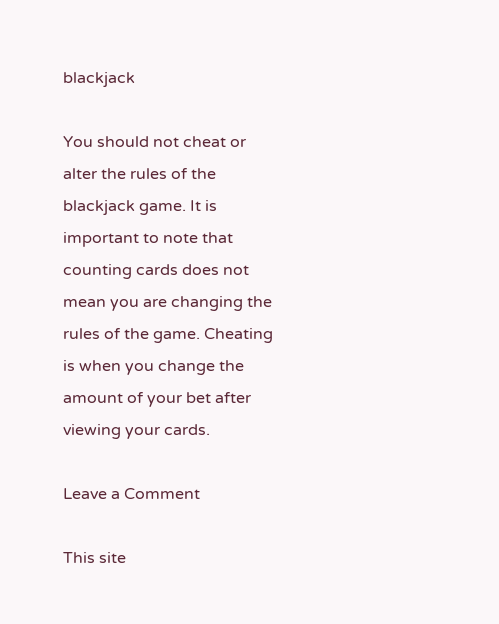blackjack

You should not cheat or alter the rules of the blackjack game. It is important to note that counting cards does not mean you are changing the rules of the game. Cheating is when you change the amount of your bet after viewing your cards.

Leave a Comment

This site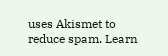uses Akismet to reduce spam. Learn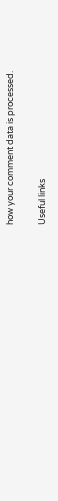how your comment data is processed.

Useful links